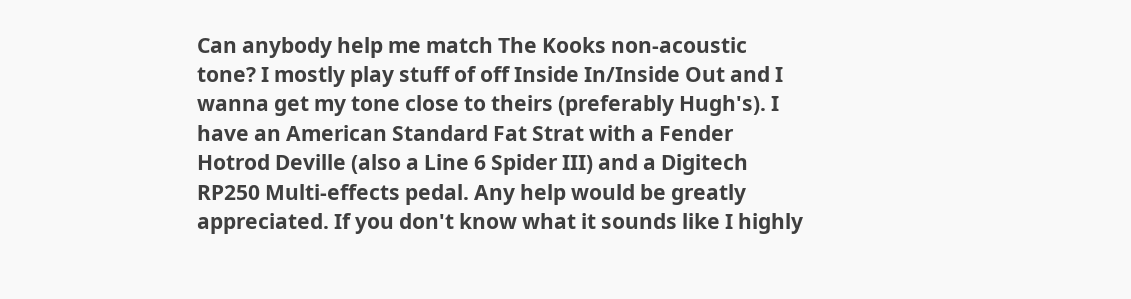Can anybody help me match The Kooks non-acoustic tone? I mostly play stuff of off Inside In/Inside Out and I wanna get my tone close to theirs (preferably Hugh's). I have an American Standard Fat Strat with a Fender Hotrod Deville (also a Line 6 Spider III) and a Digitech RP250 Multi-effects pedal. Any help would be greatly appreciated. If you don't know what it sounds like I highly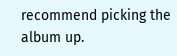recommend picking the album up.